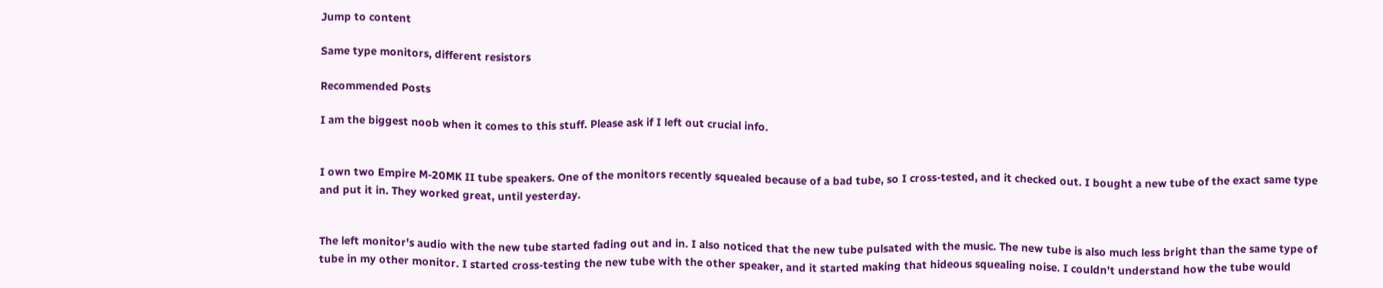Jump to content

Same type monitors, different resistors

Recommended Posts

I am the biggest noob when it comes to this stuff. Please ask if I left out crucial info.


I own two Empire M-20MK II tube speakers. One of the monitors recently squealed because of a bad tube, so I cross-tested, and it checked out. I bought a new tube of the exact same type and put it in. They worked great, until yesterday.


The left monitor's audio with the new tube started fading out and in. I also noticed that the new tube pulsated with the music. The new tube is also much less bright than the same type of tube in my other monitor. I started cross-testing the new tube with the other speaker, and it started making that hideous squealing noise. I couldn't understand how the tube would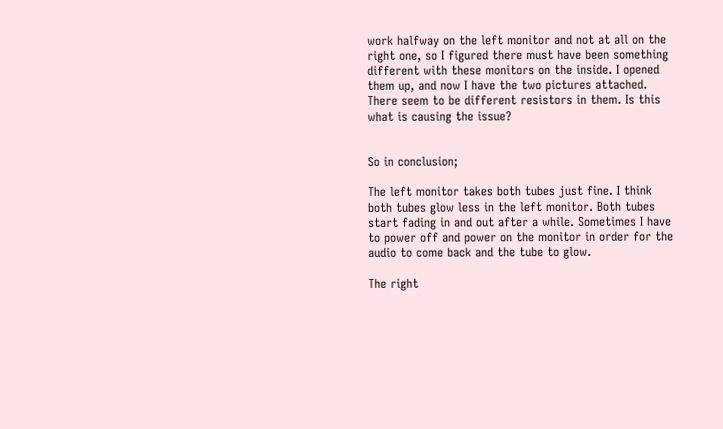work halfway on the left monitor and not at all on the right one, so I figured there must have been something different with these monitors on the inside. I opened them up, and now I have the two pictures attached. There seem to be different resistors in them. Is this what is causing the issue?


So in conclusion;

The left monitor takes both tubes just fine. I think both tubes glow less in the left monitor. Both tubes start fading in and out after a while. Sometimes I have to power off and power on the monitor in order for the audio to come back and the tube to glow.

The right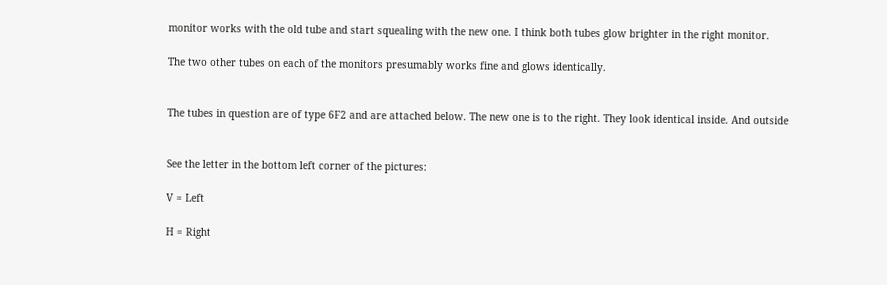monitor works with the old tube and start squealing with the new one. I think both tubes glow brighter in the right monitor.

The two other tubes on each of the monitors presumably works fine and glows identically.


The tubes in question are of type 6F2 and are attached below. The new one is to the right. They look identical inside. And outside


See the letter in the bottom left corner of the pictures:

V = Left

H = Right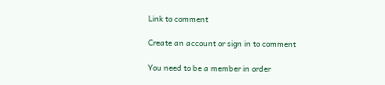Link to comment

Create an account or sign in to comment

You need to be a member in order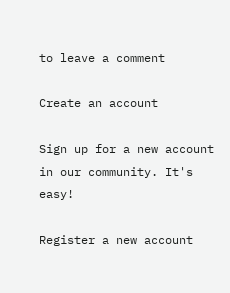to leave a comment

Create an account

Sign up for a new account in our community. It's easy!

Register a new account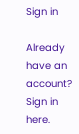Sign in

Already have an account? Sign in here.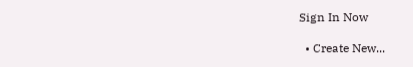Sign In Now

  • Create New...